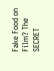Fake Food on Film? The SECRET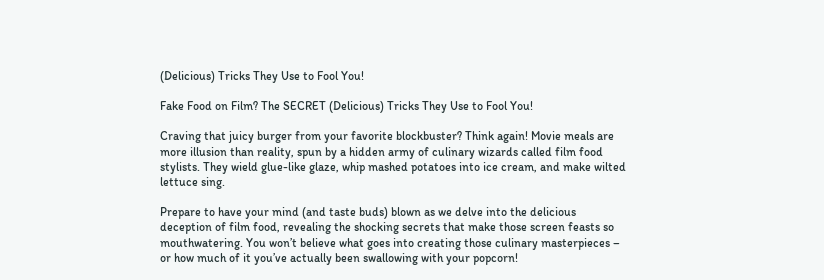(Delicious) Tricks They Use to Fool You!

Fake Food on Film? The SECRET (Delicious) Tricks They Use to Fool You!

Craving that juicy burger from your favorite blockbuster? Think again! Movie meals are more illusion than reality, spun by a hidden army of culinary wizards called film food stylists. They wield glue-like glaze, whip mashed potatoes into ice cream, and make wilted lettuce sing.

Prepare to have your mind (and taste buds) blown as we delve into the delicious deception of film food, revealing the shocking secrets that make those screen feasts so mouthwatering. You won’t believe what goes into creating those culinary masterpieces – or how much of it you’ve actually been swallowing with your popcorn!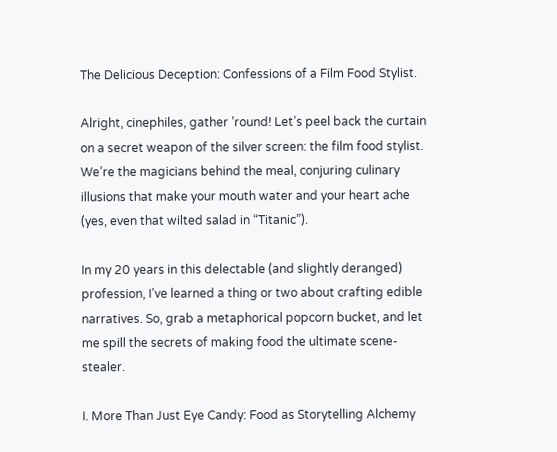The Delicious Deception: Confessions of a Film Food Stylist.

Alright, cinephiles, gather ’round! Let’s peel back the curtain on a secret weapon of the silver screen: the film food stylist. We’re the magicians behind the meal, conjuring culinary illusions that make your mouth water and your heart ache (yes, even that wilted salad in “Titanic”).

In my 20 years in this delectable (and slightly deranged) profession, I’ve learned a thing or two about crafting edible narratives. So, grab a metaphorical popcorn bucket, and let me spill the secrets of making food the ultimate scene-stealer.

I. More Than Just Eye Candy: Food as Storytelling Alchemy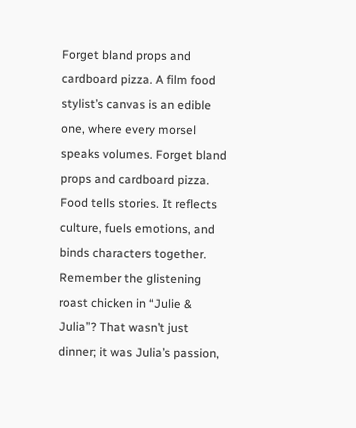Forget bland props and cardboard pizza. A film food stylist’s canvas is an edible one, where every morsel speaks volumes. Forget bland props and cardboard pizza. Food tells stories. It reflects culture, fuels emotions, and binds characters together. Remember the glistening roast chicken in “Julie & Julia”? That wasn’t just dinner; it was Julia’s passion,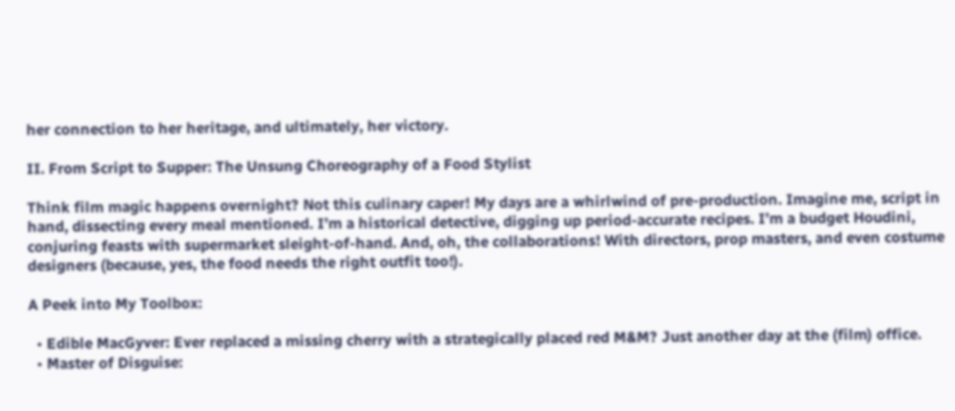her connection to her heritage, and ultimately, her victory.

II. From Script to Supper: The Unsung Choreography of a Food Stylist

Think film magic happens overnight? Not this culinary caper! My days are a whirlwind of pre-production. Imagine me, script in hand, dissecting every meal mentioned. I’m a historical detective, digging up period-accurate recipes. I’m a budget Houdini, conjuring feasts with supermarket sleight-of-hand. And, oh, the collaborations! With directors, prop masters, and even costume designers (because, yes, the food needs the right outfit too!).

A Peek into My Toolbox:

  • Edible MacGyver: Ever replaced a missing cherry with a strategically placed red M&M? Just another day at the (film) office.
  • Master of Disguise: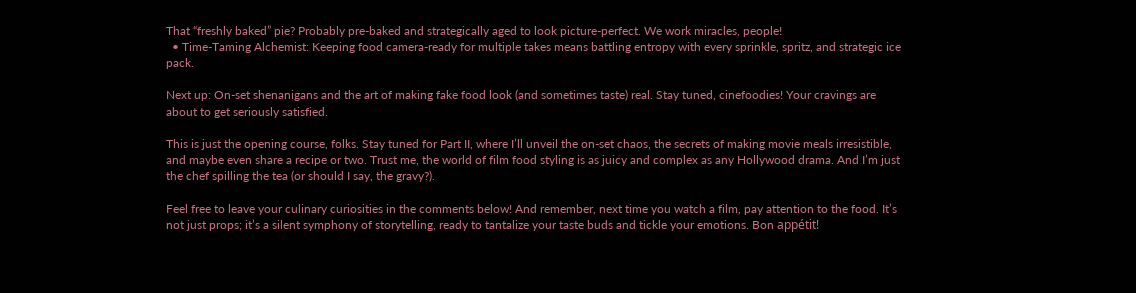That “freshly baked” pie? Probably pre-baked and strategically aged to look picture-perfect. We work miracles, people!
  • Time-Taming Alchemist: Keeping food camera-ready for multiple takes means battling entropy with every sprinkle, spritz, and strategic ice pack.

Next up: On-set shenanigans and the art of making fake food look (and sometimes taste) real. Stay tuned, cinefoodies! Your cravings are about to get seriously satisfied.

This is just the opening course, folks. Stay tuned for Part II, where I’ll unveil the on-set chaos, the secrets of making movie meals irresistible, and maybe even share a recipe or two. Trust me, the world of film food styling is as juicy and complex as any Hollywood drama. And I’m just the chef spilling the tea (or should I say, the gravy?).

Feel free to leave your culinary curiosities in the comments below! And remember, next time you watch a film, pay attention to the food. It’s not just props; it’s a silent symphony of storytelling, ready to tantalize your taste buds and tickle your emotions. Bon appétit!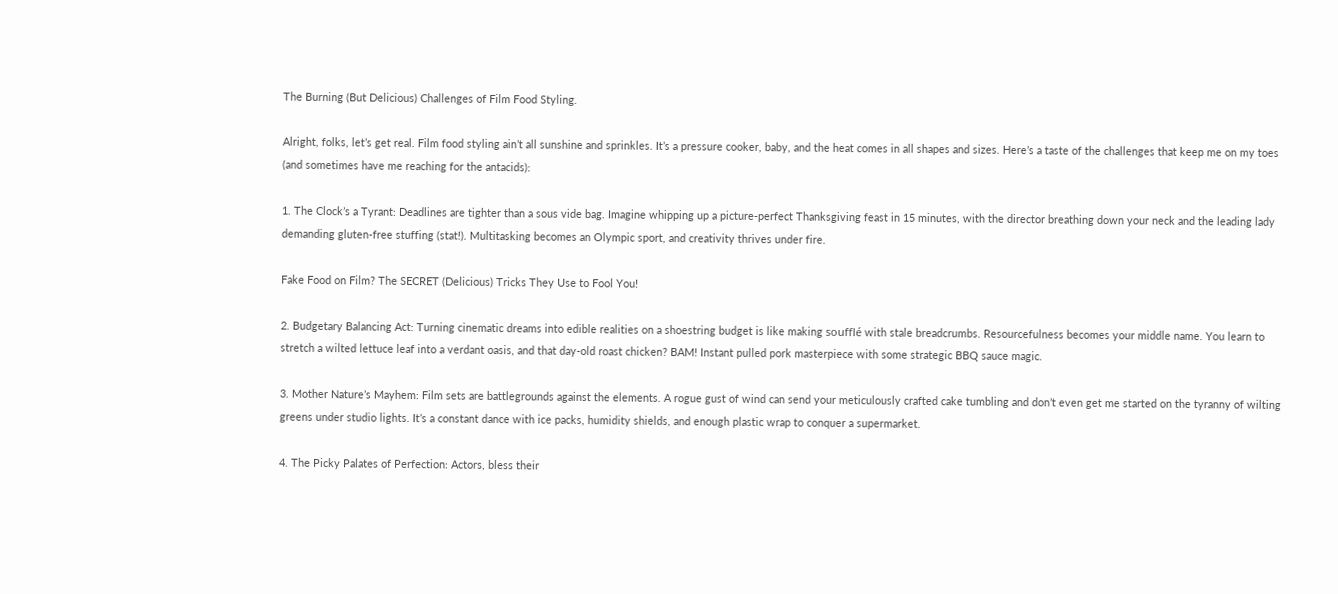The Burning (But Delicious) Challenges of Film Food Styling.

Alright, folks, let’s get real. Film food styling ain’t all sunshine and sprinkles. It’s a pressure cooker, baby, and the heat comes in all shapes and sizes. Here’s a taste of the challenges that keep me on my toes (and sometimes have me reaching for the antacids):

1. The Clock’s a Tyrant: Deadlines are tighter than a sous vide bag. Imagine whipping up a picture-perfect Thanksgiving feast in 15 minutes, with the director breathing down your neck and the leading lady demanding gluten-free stuffing (stat!). Multitasking becomes an Olympic sport, and creativity thrives under fire.

Fake Food on Film? The SECRET (Delicious) Tricks They Use to Fool You!

2. Budgetary Balancing Act: Turning cinematic dreams into edible realities on a shoestring budget is like making soufflé with stale breadcrumbs. Resourcefulness becomes your middle name. You learn to stretch a wilted lettuce leaf into a verdant oasis, and that day-old roast chicken? BAM! Instant pulled pork masterpiece with some strategic BBQ sauce magic.

3. Mother Nature’s Mayhem: Film sets are battlegrounds against the elements. A rogue gust of wind can send your meticulously crafted cake tumbling and don’t even get me started on the tyranny of wilting greens under studio lights. It’s a constant dance with ice packs, humidity shields, and enough plastic wrap to conquer a supermarket.

4. The Picky Palates of Perfection: Actors, bless their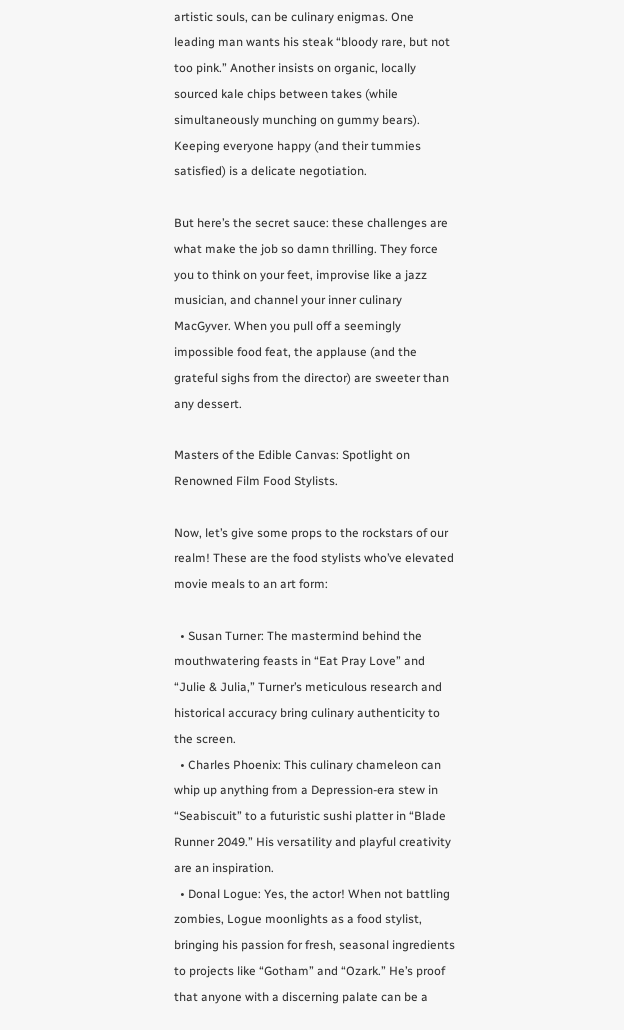artistic souls, can be culinary enigmas. One leading man wants his steak “bloody rare, but not too pink.” Another insists on organic, locally sourced kale chips between takes (while simultaneously munching on gummy bears). Keeping everyone happy (and their tummies satisfied) is a delicate negotiation.

But here’s the secret sauce: these challenges are what make the job so damn thrilling. They force you to think on your feet, improvise like a jazz musician, and channel your inner culinary MacGyver. When you pull off a seemingly impossible food feat, the applause (and the grateful sighs from the director) are sweeter than any dessert.

Masters of the Edible Canvas: Spotlight on Renowned Film Food Stylists.

Now, let’s give some props to the rockstars of our realm! These are the food stylists who’ve elevated movie meals to an art form:

  • Susan Turner: The mastermind behind the mouthwatering feasts in “Eat Pray Love” and “Julie & Julia,” Turner’s meticulous research and historical accuracy bring culinary authenticity to the screen.
  • Charles Phoenix: This culinary chameleon can whip up anything from a Depression-era stew in “Seabiscuit” to a futuristic sushi platter in “Blade Runner 2049.” His versatility and playful creativity are an inspiration.
  • Donal Logue: Yes, the actor! When not battling zombies, Logue moonlights as a food stylist, bringing his passion for fresh, seasonal ingredients to projects like “Gotham” and “Ozark.” He’s proof that anyone with a discerning palate can be a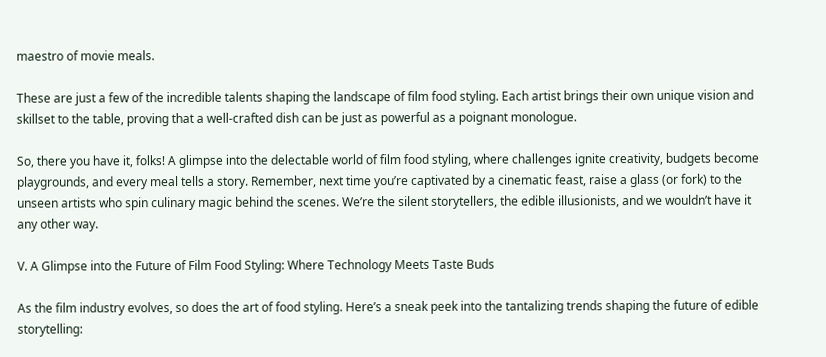maestro of movie meals.

These are just a few of the incredible talents shaping the landscape of film food styling. Each artist brings their own unique vision and skillset to the table, proving that a well-crafted dish can be just as powerful as a poignant monologue.

So, there you have it, folks! A glimpse into the delectable world of film food styling, where challenges ignite creativity, budgets become playgrounds, and every meal tells a story. Remember, next time you’re captivated by a cinematic feast, raise a glass (or fork) to the unseen artists who spin culinary magic behind the scenes. We’re the silent storytellers, the edible illusionists, and we wouldn’t have it any other way.

V. A Glimpse into the Future of Film Food Styling: Where Technology Meets Taste Buds

As the film industry evolves, so does the art of food styling. Here’s a sneak peek into the tantalizing trends shaping the future of edible storytelling: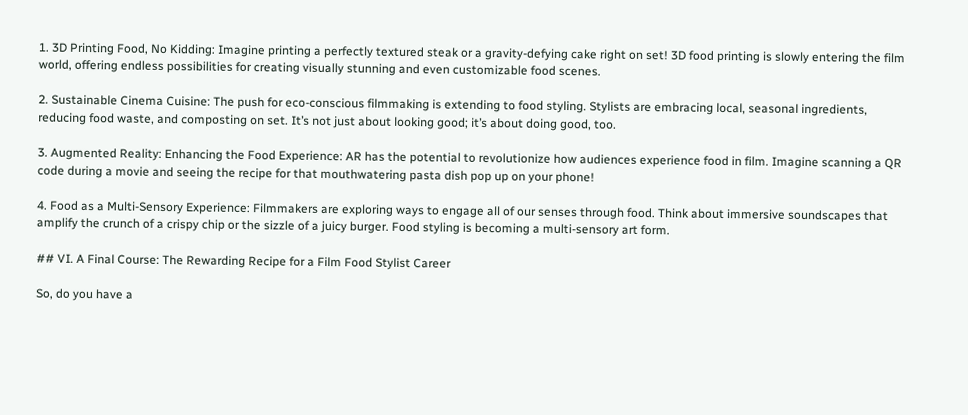1. 3D Printing Food, No Kidding: Imagine printing a perfectly textured steak or a gravity-defying cake right on set! 3D food printing is slowly entering the film world, offering endless possibilities for creating visually stunning and even customizable food scenes.

2. Sustainable Cinema Cuisine: The push for eco-conscious filmmaking is extending to food styling. Stylists are embracing local, seasonal ingredients, reducing food waste, and composting on set. It’s not just about looking good; it’s about doing good, too.

3. Augmented Reality: Enhancing the Food Experience: AR has the potential to revolutionize how audiences experience food in film. Imagine scanning a QR code during a movie and seeing the recipe for that mouthwatering pasta dish pop up on your phone!

4. Food as a Multi-Sensory Experience: Filmmakers are exploring ways to engage all of our senses through food. Think about immersive soundscapes that amplify the crunch of a crispy chip or the sizzle of a juicy burger. Food styling is becoming a multi-sensory art form.

## VI. A Final Course: The Rewarding Recipe for a Film Food Stylist Career

So, do you have a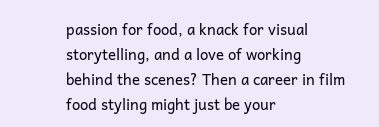passion for food, a knack for visual storytelling, and a love of working behind the scenes? Then a career in film food styling might just be your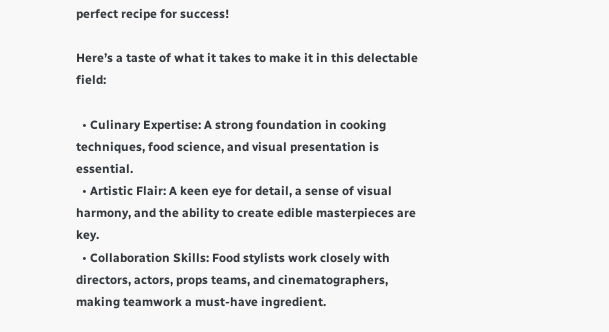perfect recipe for success!

Here’s a taste of what it takes to make it in this delectable field:

  • Culinary Expertise: A strong foundation in cooking techniques, food science, and visual presentation is essential.
  • Artistic Flair: A keen eye for detail, a sense of visual harmony, and the ability to create edible masterpieces are key.
  • Collaboration Skills: Food stylists work closely with directors, actors, props teams, and cinematographers, making teamwork a must-have ingredient.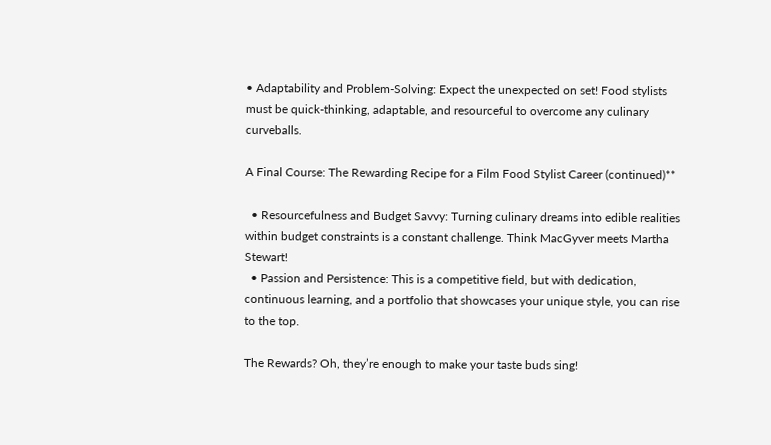• Adaptability and Problem-Solving: Expect the unexpected on set! Food stylists must be quick-thinking, adaptable, and resourceful to overcome any culinary curveballs.

A Final Course: The Rewarding Recipe for a Film Food Stylist Career (continued)**

  • Resourcefulness and Budget Savvy: Turning culinary dreams into edible realities within budget constraints is a constant challenge. Think MacGyver meets Martha Stewart!
  • Passion and Persistence: This is a competitive field, but with dedication, continuous learning, and a portfolio that showcases your unique style, you can rise to the top.

The Rewards? Oh, they’re enough to make your taste buds sing!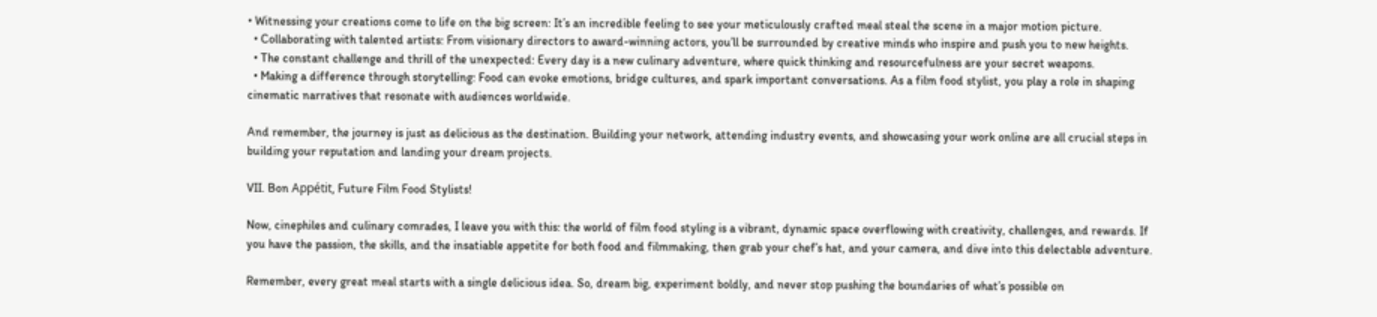• Witnessing your creations come to life on the big screen: It’s an incredible feeling to see your meticulously crafted meal steal the scene in a major motion picture.
  • Collaborating with talented artists: From visionary directors to award-winning actors, you’ll be surrounded by creative minds who inspire and push you to new heights.
  • The constant challenge and thrill of the unexpected: Every day is a new culinary adventure, where quick thinking and resourcefulness are your secret weapons.
  • Making a difference through storytelling: Food can evoke emotions, bridge cultures, and spark important conversations. As a film food stylist, you play a role in shaping cinematic narratives that resonate with audiences worldwide.

And remember, the journey is just as delicious as the destination. Building your network, attending industry events, and showcasing your work online are all crucial steps in building your reputation and landing your dream projects.

VII. Bon Appétit, Future Film Food Stylists!

Now, cinephiles and culinary comrades, I leave you with this: the world of film food styling is a vibrant, dynamic space overflowing with creativity, challenges, and rewards. If you have the passion, the skills, and the insatiable appetite for both food and filmmaking, then grab your chef’s hat, and your camera, and dive into this delectable adventure.

Remember, every great meal starts with a single delicious idea. So, dream big, experiment boldly, and never stop pushing the boundaries of what’s possible on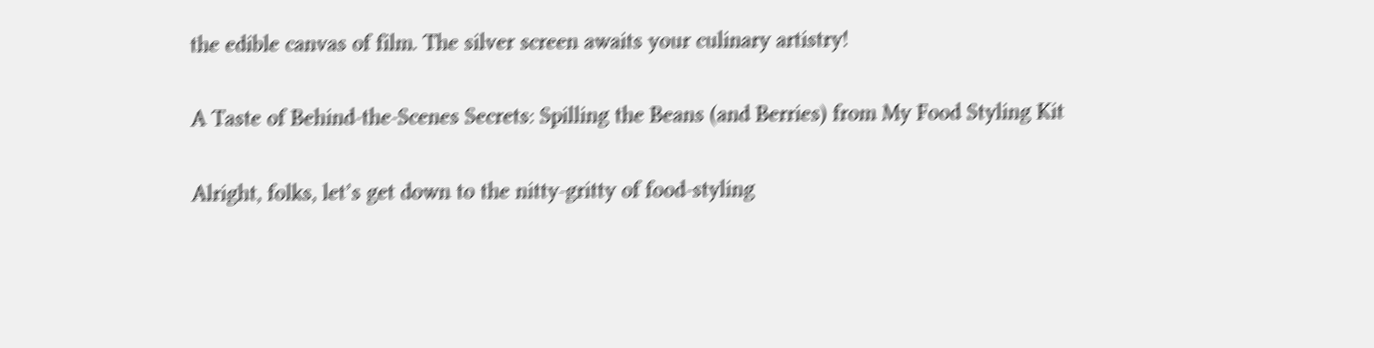the edible canvas of film. The silver screen awaits your culinary artistry!

A Taste of Behind-the-Scenes Secrets: Spilling the Beans (and Berries) from My Food Styling Kit

Alright, folks, let’s get down to the nitty-gritty of food-styling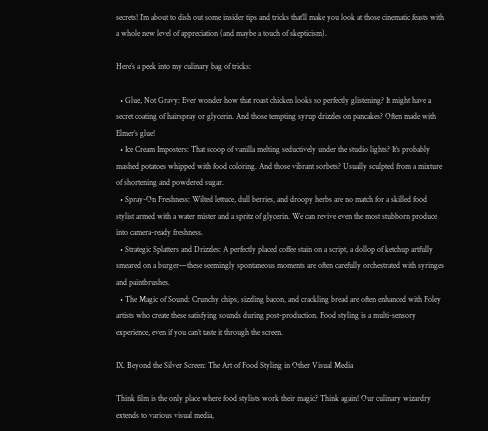secrets! I’m about to dish out some insider tips and tricks that’ll make you look at those cinematic feasts with a whole new level of appreciation (and maybe a touch of skepticism).

Here’s a peek into my culinary bag of tricks:

  • Glue, Not Gravy: Ever wonder how that roast chicken looks so perfectly glistening? It might have a secret coating of hairspray or glycerin. And those tempting syrup drizzles on pancakes? Often made with Elmer’s glue!
  • Ice Cream Imposters: That scoop of vanilla melting seductively under the studio lights? It’s probably mashed potatoes whipped with food coloring. And those vibrant sorbets? Usually sculpted from a mixture of shortening and powdered sugar.
  • Spray-On Freshness: Wilted lettuce, dull berries, and droopy herbs are no match for a skilled food stylist armed with a water mister and a spritz of glycerin. We can revive even the most stubborn produce into camera-ready freshness.
  • Strategic Splatters and Drizzles: A perfectly placed coffee stain on a script, a dollop of ketchup artfully smeared on a burger—these seemingly spontaneous moments are often carefully orchestrated with syringes and paintbrushes.
  • The Magic of Sound: Crunchy chips, sizzling bacon, and crackling bread are often enhanced with Foley artists who create these satisfying sounds during post-production. Food styling is a multi-sensory experience, even if you can’t taste it through the screen.

IX. Beyond the Silver Screen: The Art of Food Styling in Other Visual Media

Think film is the only place where food stylists work their magic? Think again! Our culinary wizardry extends to various visual media,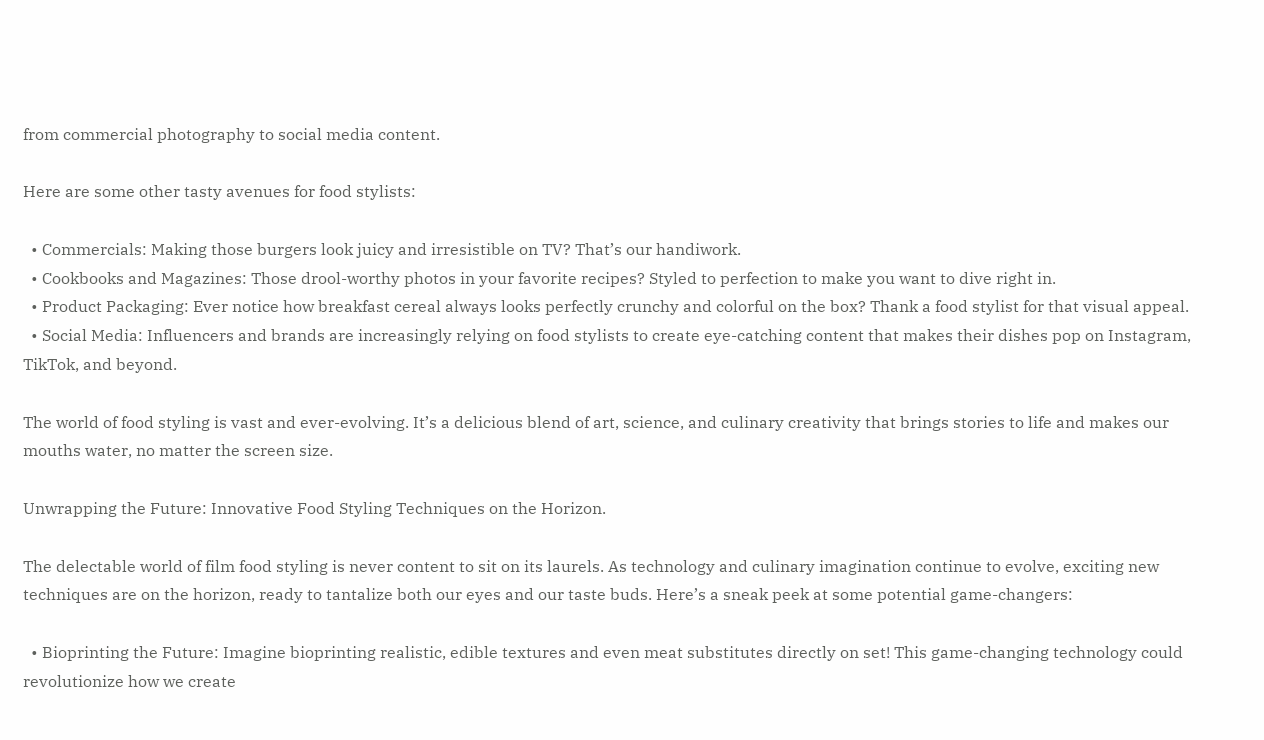from commercial photography to social media content.

Here are some other tasty avenues for food stylists:

  • Commercials: Making those burgers look juicy and irresistible on TV? That’s our handiwork.
  • Cookbooks and Magazines: Those drool-worthy photos in your favorite recipes? Styled to perfection to make you want to dive right in.
  • Product Packaging: Ever notice how breakfast cereal always looks perfectly crunchy and colorful on the box? Thank a food stylist for that visual appeal.
  • Social Media: Influencers and brands are increasingly relying on food stylists to create eye-catching content that makes their dishes pop on Instagram, TikTok, and beyond.

The world of food styling is vast and ever-evolving. It’s a delicious blend of art, science, and culinary creativity that brings stories to life and makes our mouths water, no matter the screen size.

Unwrapping the Future: Innovative Food Styling Techniques on the Horizon.

The delectable world of film food styling is never content to sit on its laurels. As technology and culinary imagination continue to evolve, exciting new techniques are on the horizon, ready to tantalize both our eyes and our taste buds. Here’s a sneak peek at some potential game-changers:

  • Bioprinting the Future: Imagine bioprinting realistic, edible textures and even meat substitutes directly on set! This game-changing technology could revolutionize how we create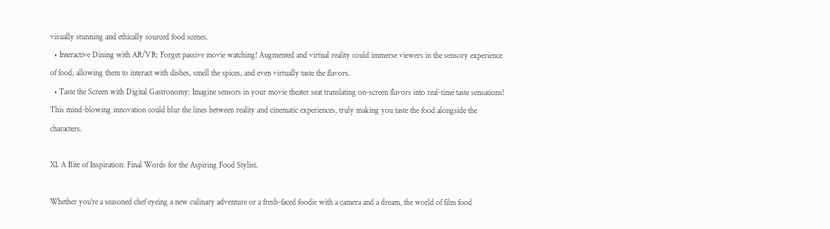visually stunning and ethically sourced food scenes.
  • Interactive Dining with AR/VR: Forget passive movie watching! Augmented and virtual reality could immerse viewers in the sensory experience of food, allowing them to interact with dishes, smell the spices, and even virtually taste the flavors.
  • Taste the Screen with Digital Gastronomy: Imagine sensors in your movie theater seat translating on-screen flavors into real-time taste sensations! This mind-blowing innovation could blur the lines between reality and cinematic experiences, truly making you taste the food alongside the characters.

XI. A Bite of Inspiration: Final Words for the Aspiring Food Stylist.

Whether you’re a seasoned chef eyeing a new culinary adventure or a fresh-faced foodie with a camera and a dream, the world of film food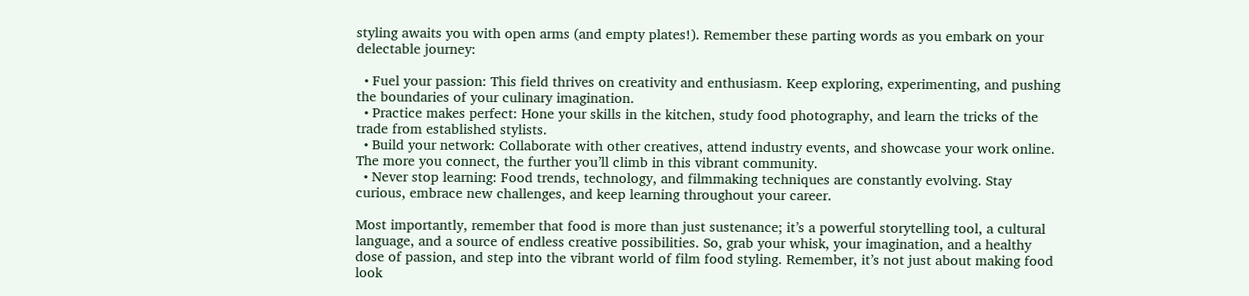styling awaits you with open arms (and empty plates!). Remember these parting words as you embark on your delectable journey:

  • Fuel your passion: This field thrives on creativity and enthusiasm. Keep exploring, experimenting, and pushing the boundaries of your culinary imagination.
  • Practice makes perfect: Hone your skills in the kitchen, study food photography, and learn the tricks of the trade from established stylists.
  • Build your network: Collaborate with other creatives, attend industry events, and showcase your work online. The more you connect, the further you’ll climb in this vibrant community.
  • Never stop learning: Food trends, technology, and filmmaking techniques are constantly evolving. Stay curious, embrace new challenges, and keep learning throughout your career.

Most importantly, remember that food is more than just sustenance; it’s a powerful storytelling tool, a cultural language, and a source of endless creative possibilities. So, grab your whisk, your imagination, and a healthy dose of passion, and step into the vibrant world of film food styling. Remember, it’s not just about making food look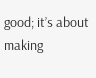good; it’s about making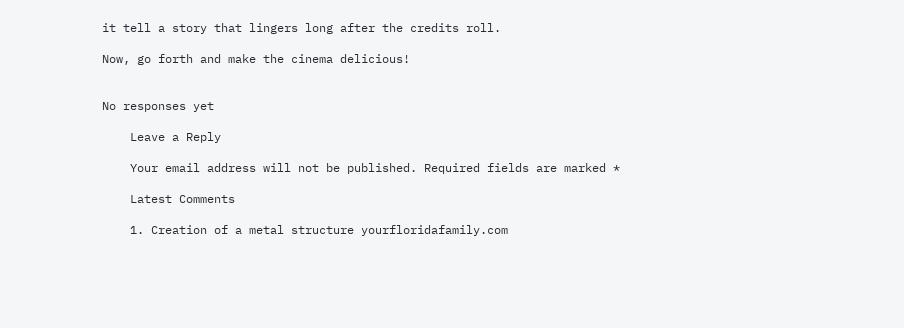it tell a story that lingers long after the credits roll.

Now, go forth and make the cinema delicious!


No responses yet

    Leave a Reply

    Your email address will not be published. Required fields are marked *

    Latest Comments

    1. Creation of a metal structure yourfloridafamily.com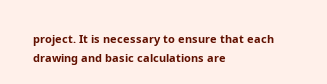project. It is necessary to ensure that each drawing and basic calculations are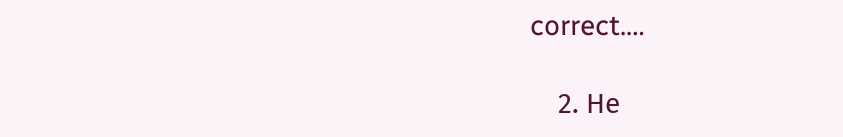correct.…

    2. Не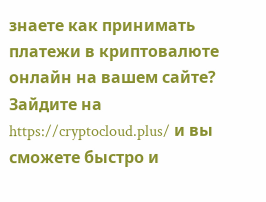знаете как принимать платежи в криптовалюте онлайн на вашем сайте? Зайдите на https://cryptocloud.plus/ и вы сможете быстро и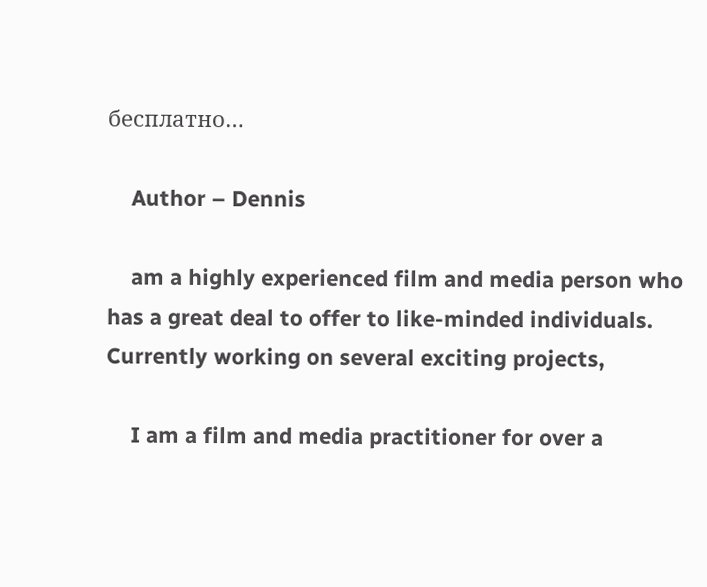бесплатно…

    Author – Dennis

    am a highly experienced film and media person who has a great deal to offer to like-minded individuals. Currently working on several exciting projects,

    I am a film and media practitioner for over a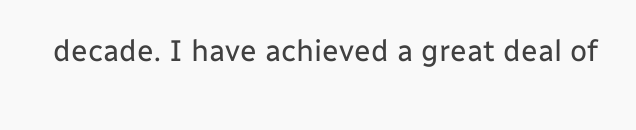decade. I have achieved a great deal of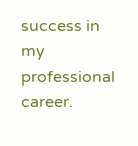success in my professional career.